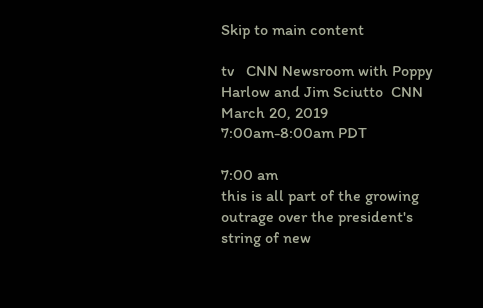Skip to main content

tv   CNN Newsroom with Poppy Harlow and Jim Sciutto  CNN  March 20, 2019 7:00am-8:00am PDT

7:00 am
this is all part of the growing outrage over the president's string of new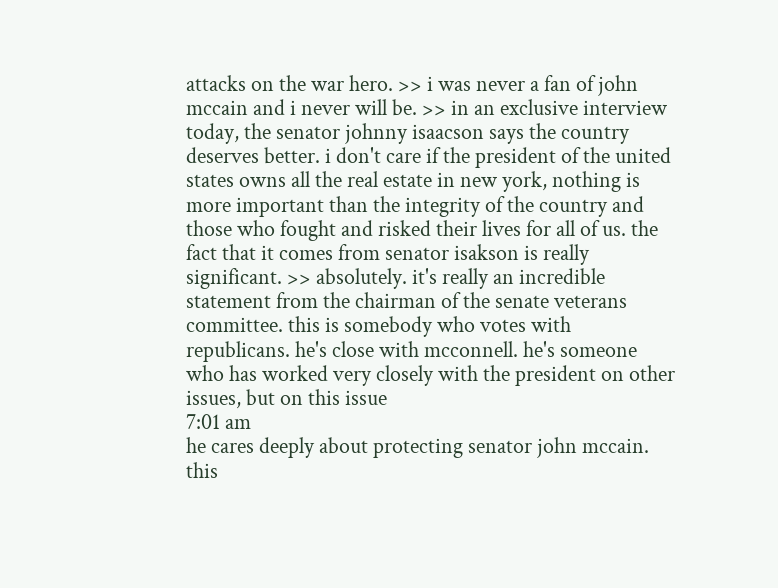attacks on the war hero. >> i was never a fan of john mccain and i never will be. >> in an exclusive interview today, the senator johnny isaacson says the country deserves better. i don't care if the president of the united states owns all the real estate in new york, nothing is more important than the integrity of the country and those who fought and risked their lives for all of us. the fact that it comes from senator isakson is really significant. >> absolutely. it's really an incredible statement from the chairman of the senate veterans committee. this is somebody who votes with republicans. he's close with mcconnell. he's someone who has worked very closely with the president on other issues, but on this issue
7:01 am
he cares deeply about protecting senator john mccain. this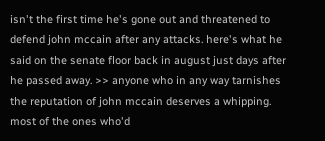isn't the first time he's gone out and threatened to defend john mccain after any attacks. here's what he said on the senate floor back in august just days after he passed away. >> anyone who in any way tarnishes the reputation of john mccain deserves a whipping. most of the ones who'd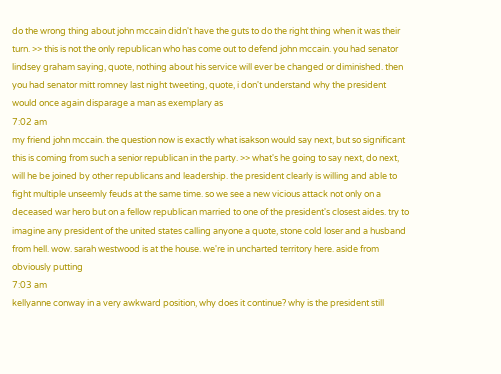do the wrong thing about john mccain didn't have the guts to do the right thing when it was their turn. >> this is not the only republican who has come out to defend john mccain. you had senator lindsey graham saying, quote, nothing about his service will ever be changed or diminished. then you had senator mitt romney last night tweeting, quote, i don't understand why the president would once again disparage a man as exemplary as
7:02 am
my friend john mccain. the question now is exactly what isakson would say next, but so significant this is coming from such a senior republican in the party. >> what's he going to say next, do next, will he be joined by other republicans and leadership. the president clearly is willing and able to fight multiple unseemly feuds at the same time. so we see a new vicious attack not only on a deceased war hero but on a fellow republican married to one of the president's closest aides. try to imagine any president of the united states calling anyone a quote, stone cold loser and a husband from hell. wow. sarah westwood is at the house. we're in uncharted territory here. aside from obviously putting
7:03 am
kellyanne conway in a very awkward position, why does it continue? why is the president still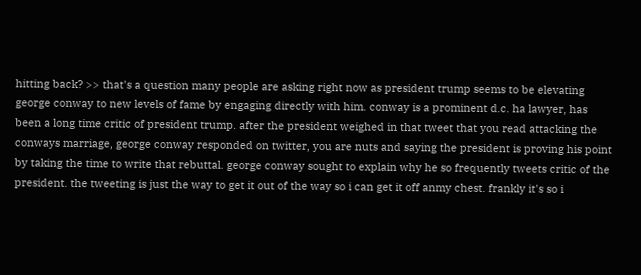hitting back? >> that's a question many people are asking right now as president trump seems to be elevating george conway to new levels of fame by engaging directly with him. conway is a prominent d.c. ha lawyer, has been a long time critic of president trump. after the president weighed in that tweet that you read attacking the conways marriage, george conway responded on twitter, you are nuts and saying the president is proving his point by taking the time to write that rebuttal. george conway sought to explain why he so frequently tweets critic of the president. the tweeting is just the way to get it out of the way so i can get it off anmy chest. frankly it's so i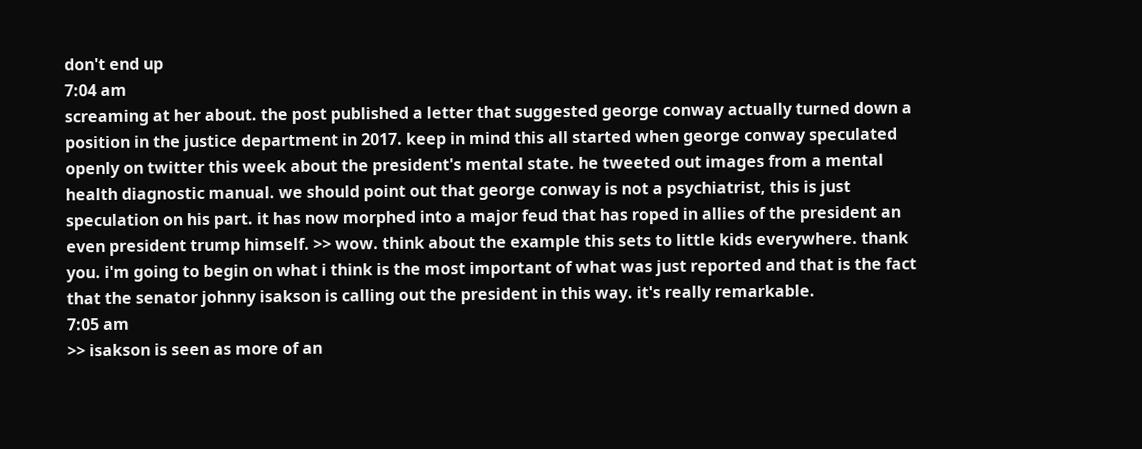don't end up
7:04 am
screaming at her about. the post published a letter that suggested george conway actually turned down a position in the justice department in 2017. keep in mind this all started when george conway speculated openly on twitter this week about the president's mental state. he tweeted out images from a mental health diagnostic manual. we should point out that george conway is not a psychiatrist, this is just speculation on his part. it has now morphed into a major feud that has roped in allies of the president an even president trump himself. >> wow. think about the example this sets to little kids everywhere. thank you. i'm going to begin on what i think is the most important of what was just reported and that is the fact that the senator johnny isakson is calling out the president in this way. it's really remarkable.
7:05 am
>> isakson is seen as more of an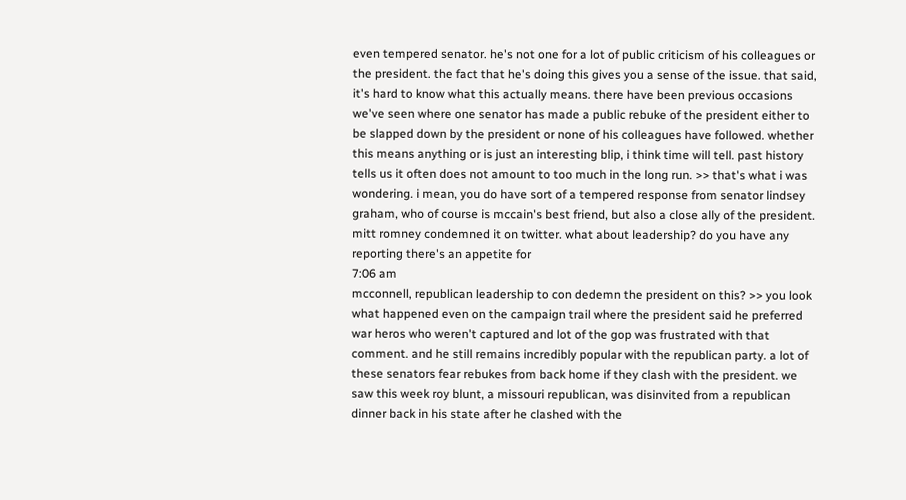even tempered senator. he's not one for a lot of public criticism of his colleagues or the president. the fact that he's doing this gives you a sense of the issue. that said, it's hard to know what this actually means. there have been previous occasions we've seen where one senator has made a public rebuke of the president either to be slapped down by the president or none of his colleagues have followed. whether this means anything or is just an interesting blip, i think time will tell. past history tells us it often does not amount to too much in the long run. >> that's what i was wondering. i mean, you do have sort of a tempered response from senator lindsey graham, who of course is mccain's best friend, but also a close ally of the president. mitt romney condemned it on twitter. what about leadership? do you have any reporting there's an appetite for
7:06 am
mcconnell, republican leadership to con dedemn the president on this? >> you look what happened even on the campaign trail where the president said he preferred war heros who weren't captured and lot of the gop was frustrated with that comment. and he still remains incredibly popular with the republican party. a lot of these senators fear rebukes from back home if they clash with the president. we saw this week roy blunt, a missouri republican, was disinvited from a republican dinner back in his state after he clashed with the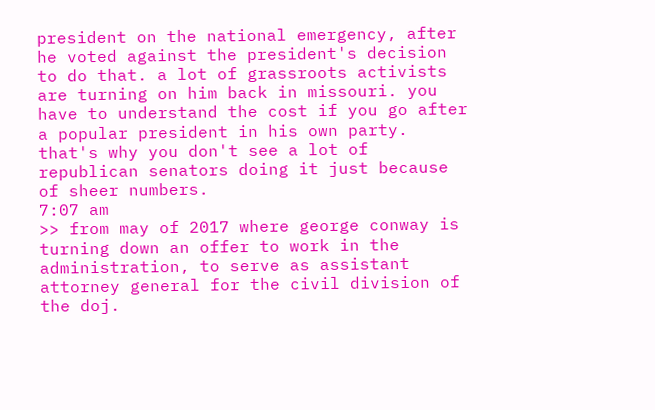president on the national emergency, after he voted against the president's decision to do that. a lot of grassroots activists are turning on him back in missouri. you have to understand the cost if you go after a popular president in his own party. that's why you don't see a lot of republican senators doing it just because of sheer numbers.
7:07 am
>> from may of 2017 where george conway is turning down an offer to work in the administration, to serve as assistant attorney general for the civil division of the doj.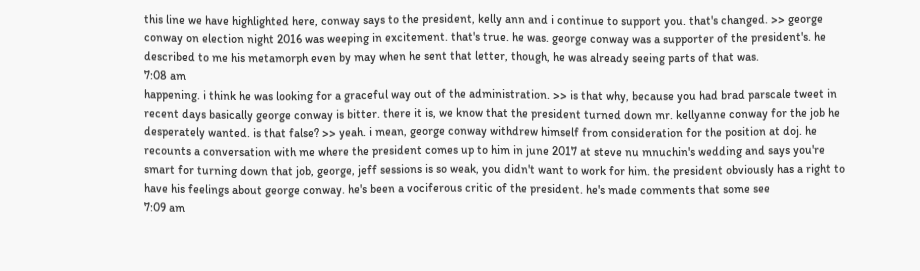this line we have highlighted here, conway says to the president, kelly ann and i continue to support you. that's changed. >> george conway on election night 2016 was weeping in excitement. that's true. he was. george conway was a supporter of the president's. he described to me his metamorph even by may when he sent that letter, though, he was already seeing parts of that was.
7:08 am
happening. i think he was looking for a graceful way out of the administration. >> is that why, because you had brad parscale tweet in recent days basically george conway is bitter. there it is, we know that the president turned down mr. kellyanne conway for the job he desperately wanted. is that false? >> yeah. i mean, george conway withdrew himself from consideration for the position at doj. he recounts a conversation with me where the president comes up to him in june 2017 at steve nu mnuchin's wedding and says you're smart for turning down that job, george, jeff sessions is so weak, you didn't want to work for him. the president obviously has a right to have his feelings about george conway. he's been a vociferous critic of the president. he's made comments that some see
7:09 am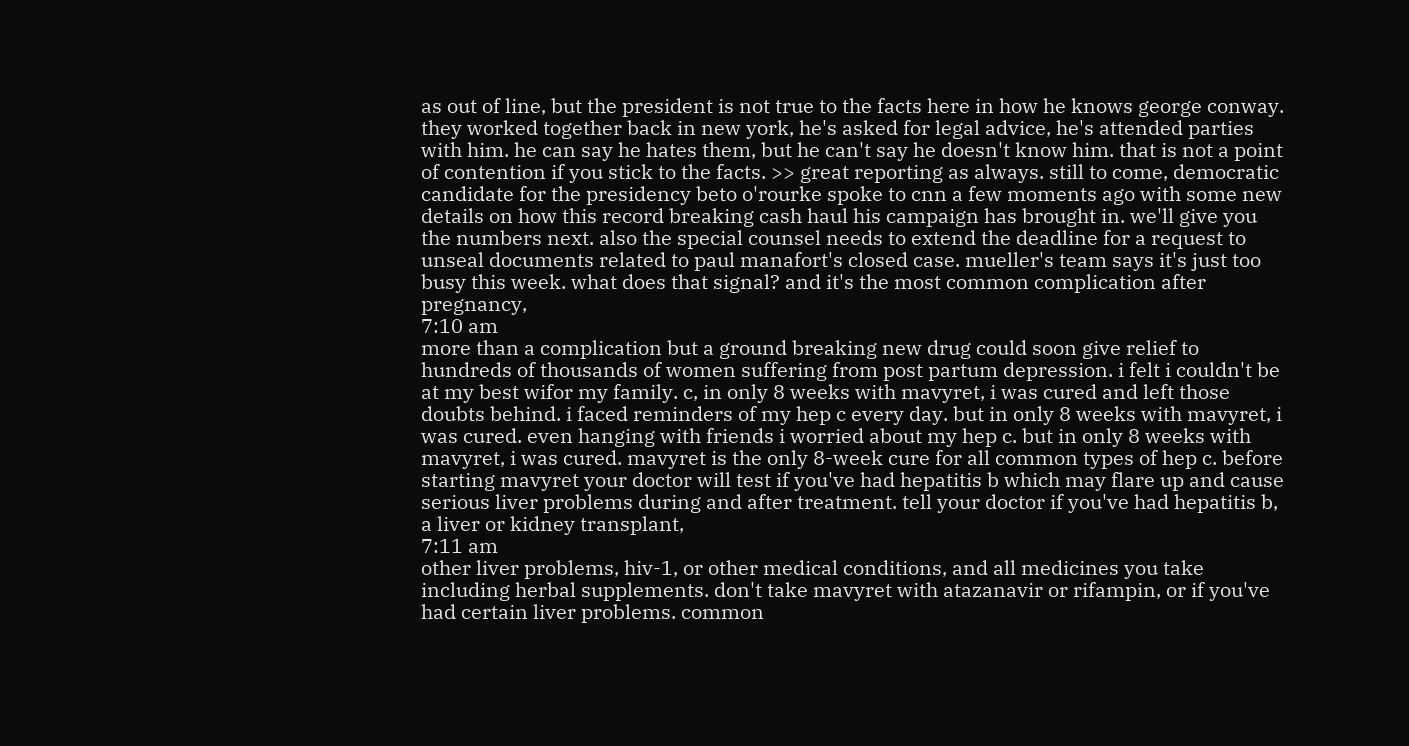as out of line, but the president is not true to the facts here in how he knows george conway. they worked together back in new york, he's asked for legal advice, he's attended parties with him. he can say he hates them, but he can't say he doesn't know him. that is not a point of contention if you stick to the facts. >> great reporting as always. still to come, democratic candidate for the presidency beto o'rourke spoke to cnn a few moments ago with some new details on how this record breaking cash haul his campaign has brought in. we'll give you the numbers next. also the special counsel needs to extend the deadline for a request to unseal documents related to paul manafort's closed case. mueller's team says it's just too busy this week. what does that signal? and it's the most common complication after pregnancy,
7:10 am
more than a complication but a ground breaking new drug could soon give relief to hundreds of thousands of women suffering from post partum depression. i felt i couldn't be at my best wifor my family. c, in only 8 weeks with mavyret, i was cured and left those doubts behind. i faced reminders of my hep c every day. but in only 8 weeks with mavyret, i was cured. even hanging with friends i worried about my hep c. but in only 8 weeks with mavyret, i was cured. mavyret is the only 8-week cure for all common types of hep c. before starting mavyret your doctor will test if you've had hepatitis b which may flare up and cause serious liver problems during and after treatment. tell your doctor if you've had hepatitis b, a liver or kidney transplant,
7:11 am
other liver problems, hiv-1, or other medical conditions, and all medicines you take including herbal supplements. don't take mavyret with atazanavir or rifampin, or if you've had certain liver problems. common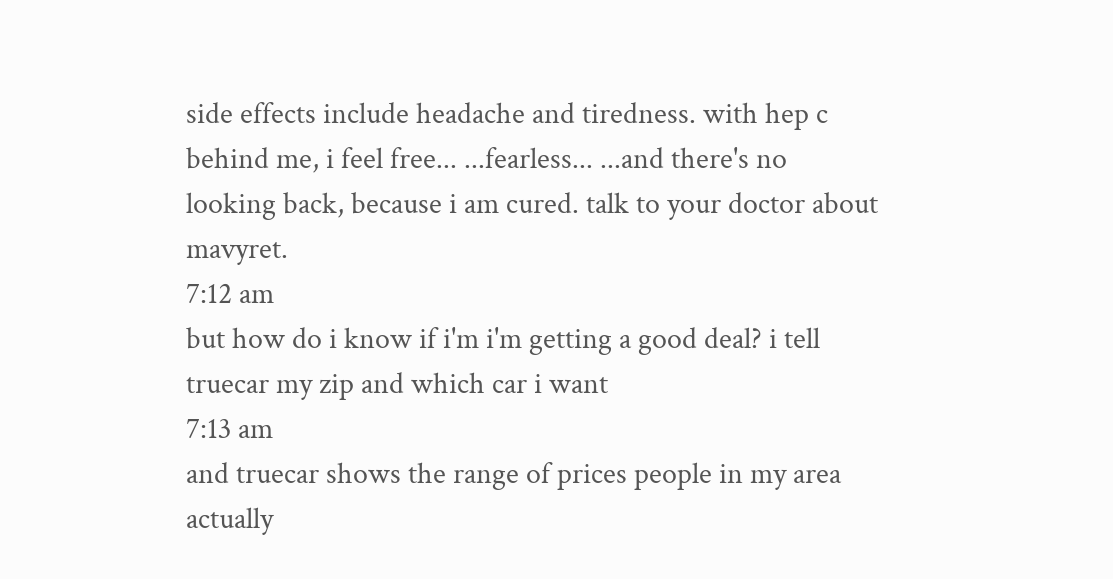side effects include headache and tiredness. with hep c behind me, i feel free... ...fearless... ...and there's no looking back, because i am cured. talk to your doctor about mavyret.
7:12 am
but how do i know if i'm i'm getting a good deal? i tell truecar my zip and which car i want
7:13 am
and truecar shows the range of prices people in my area actually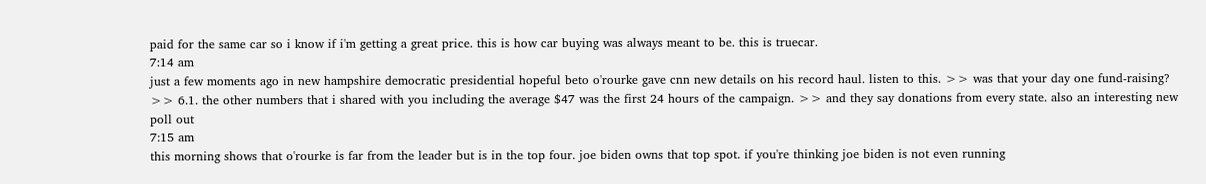paid for the same car so i know if i'm getting a great price. this is how car buying was always meant to be. this is truecar.
7:14 am
just a few moments ago in new hampshire democratic presidential hopeful beto o'rourke gave cnn new details on his record haul. listen to this. >> was that your day one fund-raising? >> 6.1. the other numbers that i shared with you including the average $47 was the first 24 hours of the campaign. >> and they say donations from every state. also an interesting new poll out
7:15 am
this morning shows that o'rourke is far from the leader but is in the top four. joe biden owns that top spot. if you're thinking joe biden is not even running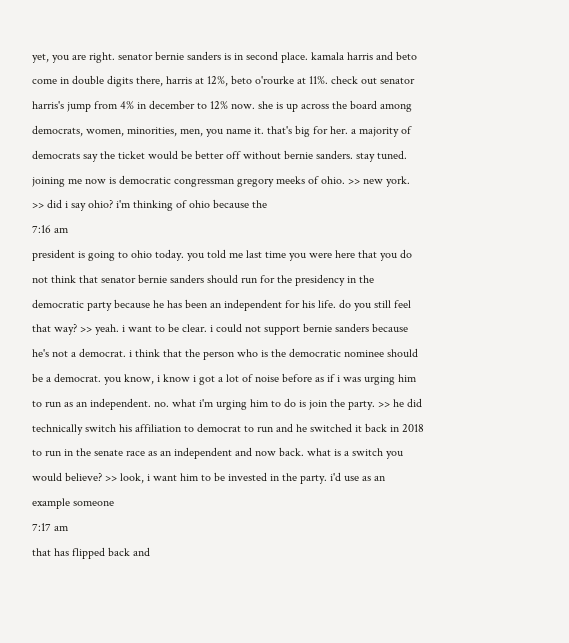yet, you are right. senator bernie sanders is in second place. kamala harris and beto come in double digits there, harris at 12%, beto o'rourke at 11%. check out senator harris's jump from 4% in december to 12% now. she is up across the board among democrats, women, minorities, men, you name it. that's big for her. a majority of democrats say the ticket would be better off without bernie sanders. stay tuned. joining me now is democratic congressman gregory meeks of ohio. >> new york. >> did i say ohio? i'm thinking of ohio because the
7:16 am
president is going to ohio today. you told me last time you were here that you do not think that senator bernie sanders should run for the presidency in the democratic party because he has been an independent for his life. do you still feel that way? >> yeah. i want to be clear. i could not support bernie sanders because he's not a democrat. i think that the person who is the democratic nominee should be a democrat. you know, i know i got a lot of noise before as if i was urging him to run as an independent. no. what i'm urging him to do is join the party. >> he did technically switch his affiliation to democrat to run and he switched it back in 2018 to run in the senate race as an independent and now back. what is a switch you would believe? >> look, i want him to be invested in the party. i'd use as an example someone
7:17 am
that has flipped back and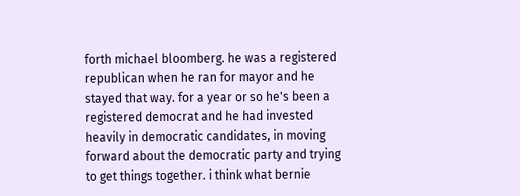forth michael bloomberg. he was a registered republican when he ran for mayor and he stayed that way. for a year or so he's been a registered democrat and he had invested heavily in democratic candidates, in moving forward about the democratic party and trying to get things together. i think what bernie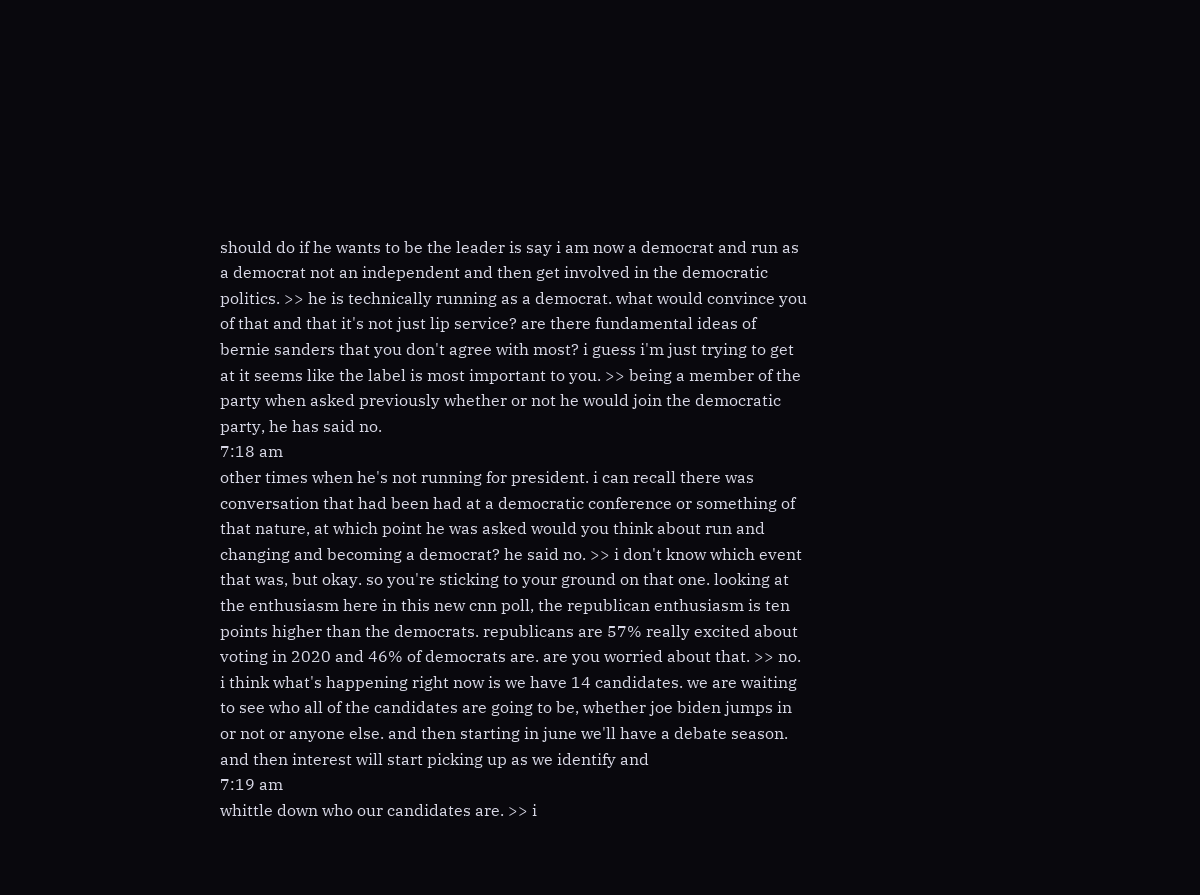should do if he wants to be the leader is say i am now a democrat and run as a democrat not an independent and then get involved in the democratic politics. >> he is technically running as a democrat. what would convince you of that and that it's not just lip service? are there fundamental ideas of bernie sanders that you don't agree with most? i guess i'm just trying to get at it seems like the label is most important to you. >> being a member of the party when asked previously whether or not he would join the democratic party, he has said no.
7:18 am
other times when he's not running for president. i can recall there was conversation that had been had at a democratic conference or something of that nature, at which point he was asked would you think about run and changing and becoming a democrat? he said no. >> i don't know which event that was, but okay. so you're sticking to your ground on that one. looking at the enthusiasm here in this new cnn poll, the republican enthusiasm is ten points higher than the democrats. republicans are 57% really excited about voting in 2020 and 46% of democrats are. are you worried about that. >> no. i think what's happening right now is we have 14 candidates. we are waiting to see who all of the candidates are going to be, whether joe biden jumps in or not or anyone else. and then starting in june we'll have a debate season. and then interest will start picking up as we identify and
7:19 am
whittle down who our candidates are. >> i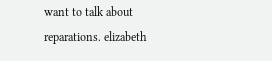want to talk about reparations. elizabeth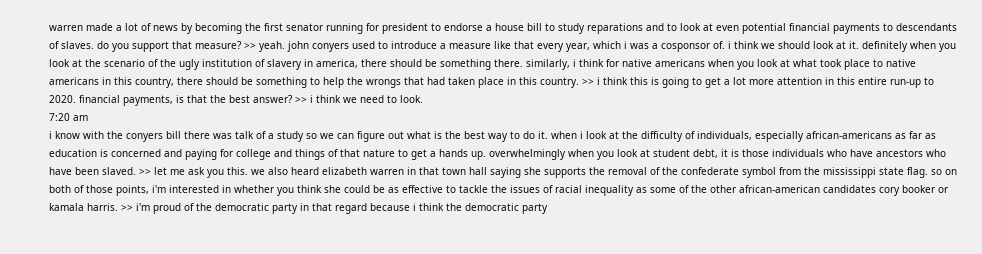warren made a lot of news by becoming the first senator running for president to endorse a house bill to study reparations and to look at even potential financial payments to descendants of slaves. do you support that measure? >> yeah. john conyers used to introduce a measure like that every year, which i was a cosponsor of. i think we should look at it. definitely when you look at the scenario of the ugly institution of slavery in america, there should be something there. similarly, i think for native americans when you look at what took place to native americans in this country, there should be something to help the wrongs that had taken place in this country. >> i think this is going to get a lot more attention in this entire run-up to 2020. financial payments, is that the best answer? >> i think we need to look.
7:20 am
i know with the conyers bill there was talk of a study so we can figure out what is the best way to do it. when i look at the difficulty of individuals, especially african-americans as far as education is concerned and paying for college and things of that nature to get a hands up. overwhelmingly when you look at student debt, it is those individuals who have ancestors who have been slaved. >> let me ask you this. we also heard elizabeth warren in that town hall saying she supports the removal of the confederate symbol from the mississippi state flag. so on both of those points, i'm interested in whether you think she could be as effective to tackle the issues of racial inequality as some of the other african-american candidates cory booker or kamala harris. >> i'm proud of the democratic party in that regard because i think the democratic party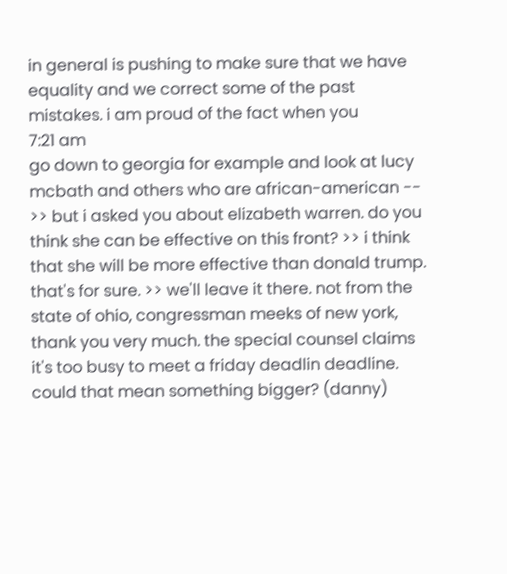in general is pushing to make sure that we have equality and we correct some of the past mistakes. i am proud of the fact when you
7:21 am
go down to georgia for example and look at lucy mcbath and others who are african-american -- >> but i asked you about elizabeth warren. do you think she can be effective on this front? >> i think that she will be more effective than donald trump. that's for sure. >> we'll leave it there. not from the state of ohio, congressman meeks of new york, thank you very much. the special counsel claims it's too busy to meet a friday deadlin deadline. could that mean something bigger? (danny)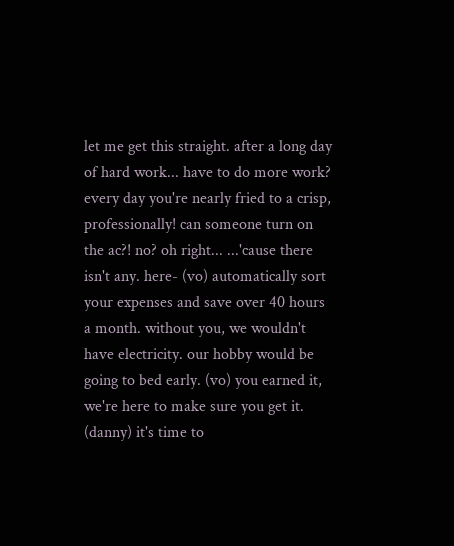let me get this straight. after a long day of hard work... have to do more work? every day you're nearly fried to a crisp, professionally! can someone turn on the ac?! no? oh right... ...'cause there isn't any. here- (vo) automatically sort your expenses and save over 40 hours a month. without you, we wouldn't have electricity. our hobby would be going to bed early. (vo) you earned it, we're here to make sure you get it. (danny) it's time to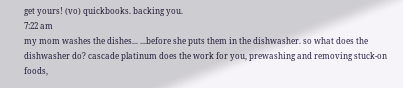get yours! (vo) quickbooks. backing you.
7:22 am
my mom washes the dishes... ...before she puts them in the dishwasher. so what does the dishwasher do? cascade platinum does the work for you, prewashing and removing stuck-on foods,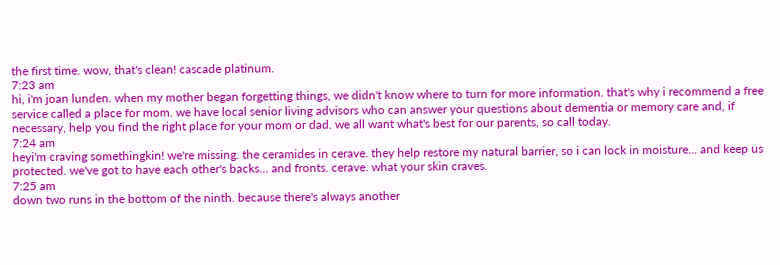the first time. wow, that's clean! cascade platinum.
7:23 am
hi, i'm joan lunden. when my mother began forgetting things, we didn't know where to turn for more information. that's why i recommend a free service called a place for mom. we have local senior living advisors who can answer your questions about dementia or memory care and, if necessary, help you find the right place for your mom or dad. we all want what's best for our parents, so call today.
7:24 am
heyi'm craving somethingkin! we're missing. the ceramides in cerave. they help restore my natural barrier, so i can lock in moisture... and keep us protected. we've got to have each other's backs... and fronts. cerave. what your skin craves.
7:25 am
down two runs in the bottom of the ninth. because there's always another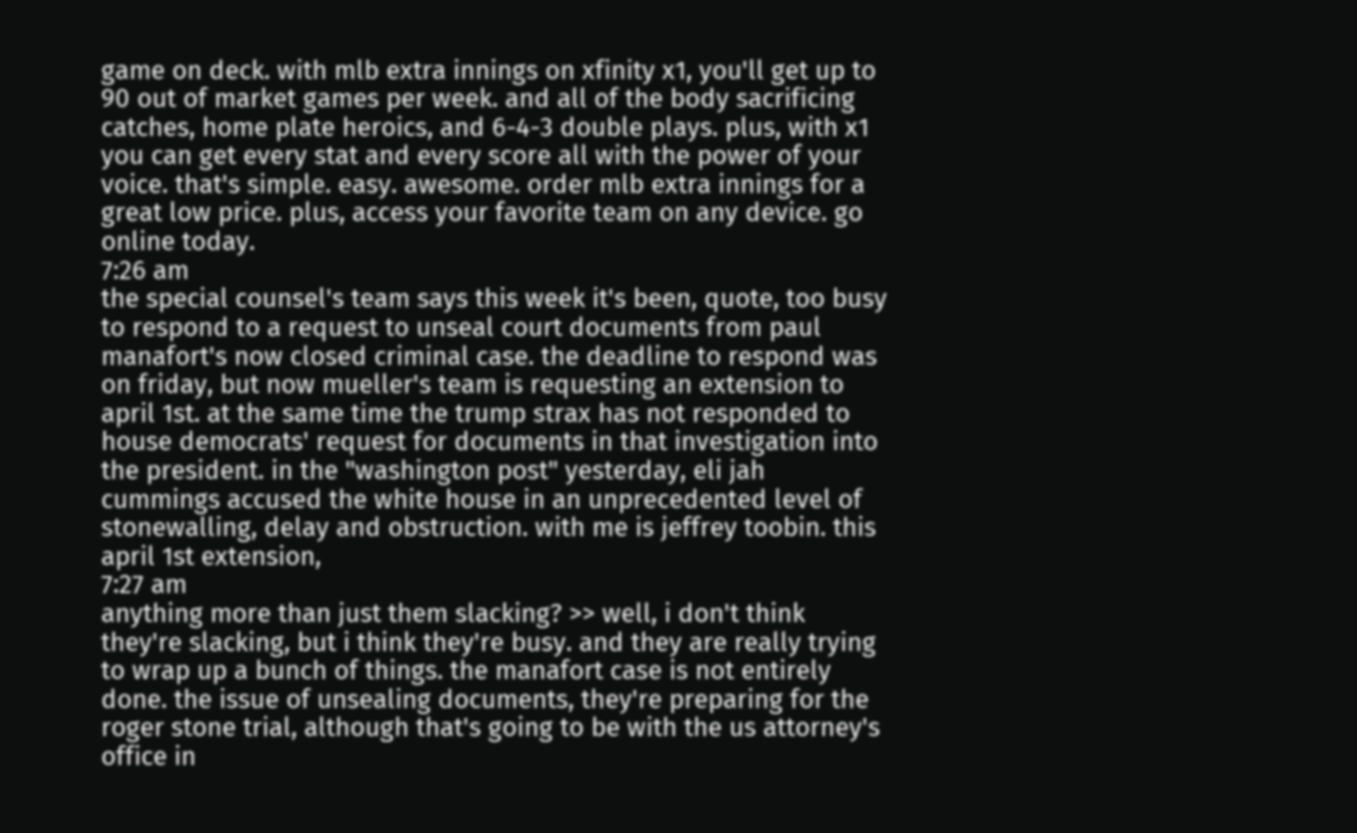game on deck. with mlb extra innings on xfinity x1, you'll get up to 90 out of market games per week. and all of the body sacrificing catches, home plate heroics, and 6-4-3 double plays. plus, with x1 you can get every stat and every score all with the power of your voice. that's simple. easy. awesome. order mlb extra innings for a great low price. plus, access your favorite team on any device. go online today.
7:26 am
the special counsel's team says this week it's been, quote, too busy to respond to a request to unseal court documents from paul manafort's now closed criminal case. the deadline to respond was on friday, but now mueller's team is requesting an extension to april 1st. at the same time the trump strax has not responded to house democrats' request for documents in that investigation into the president. in the "washington post" yesterday, eli jah cummings accused the white house in an unprecedented level of stonewalling, delay and obstruction. with me is jeffrey toobin. this april 1st extension,
7:27 am
anything more than just them slacking? >> well, i don't think they're slacking, but i think they're busy. and they are really trying to wrap up a bunch of things. the manafort case is not entirely done. the issue of unsealing documents, they're preparing for the roger stone trial, although that's going to be with the us attorney's office in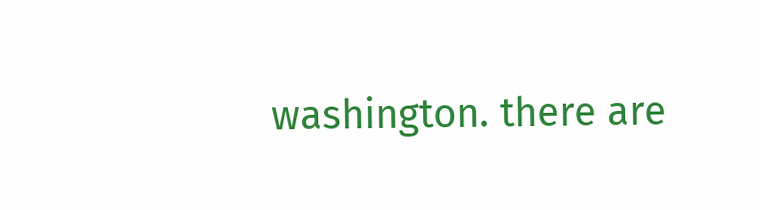washington. there are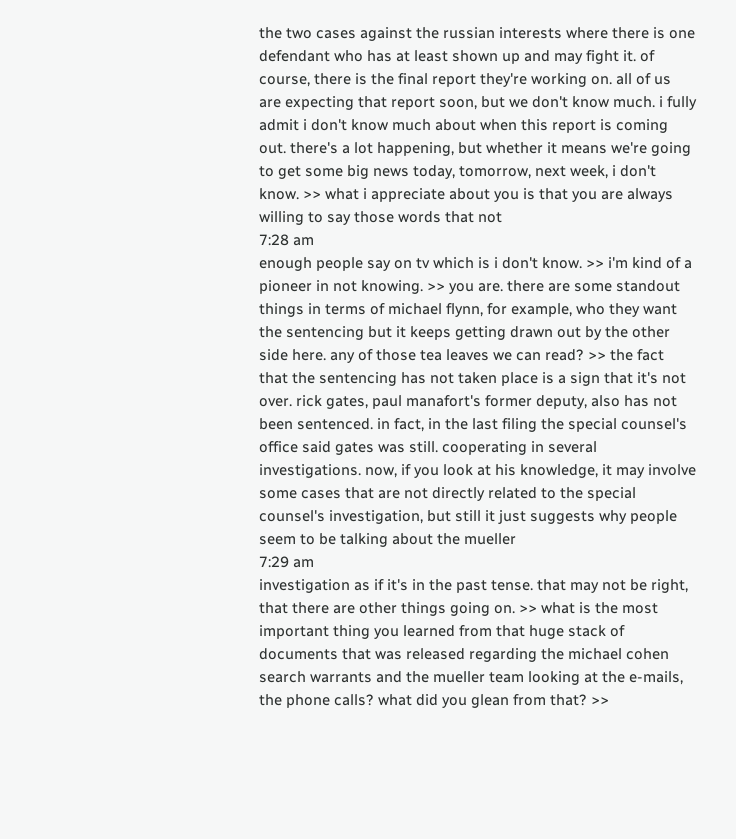the two cases against the russian interests where there is one defendant who has at least shown up and may fight it. of course, there is the final report they're working on. all of us are expecting that report soon, but we don't know much. i fully admit i don't know much about when this report is coming out. there's a lot happening, but whether it means we're going to get some big news today, tomorrow, next week, i don't know. >> what i appreciate about you is that you are always willing to say those words that not
7:28 am
enough people say on tv which is i don't know. >> i'm kind of a pioneer in not knowing. >> you are. there are some standout things in terms of michael flynn, for example, who they want the sentencing but it keeps getting drawn out by the other side here. any of those tea leaves we can read? >> the fact that the sentencing has not taken place is a sign that it's not over. rick gates, paul manafort's former deputy, also has not been sentenced. in fact, in the last filing the special counsel's office said gates was still. cooperating in several investigations. now, if you look at his knowledge, it may involve some cases that are not directly related to the special counsel's investigation, but still it just suggests why people seem to be talking about the mueller
7:29 am
investigation as if it's in the past tense. that may not be right, that there are other things going on. >> what is the most important thing you learned from that huge stack of documents that was released regarding the michael cohen search warrants and the mueller team looking at the e-mails, the phone calls? what did you glean from that? >>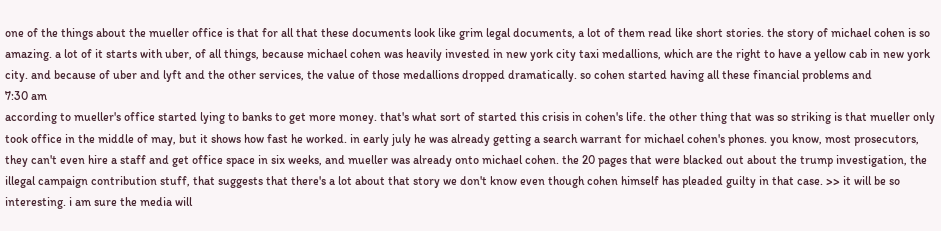one of the things about the mueller office is that for all that these documents look like grim legal documents, a lot of them read like short stories. the story of michael cohen is so amazing. a lot of it starts with uber, of all things, because michael cohen was heavily invested in new york city taxi medallions, which are the right to have a yellow cab in new york city. and because of uber and lyft and the other services, the value of those medallions dropped dramatically. so cohen started having all these financial problems and
7:30 am
according to mueller's office started lying to banks to get more money. that's what sort of started this crisis in cohen's life. the other thing that was so striking is that mueller only took office in the middle of may, but it shows how fast he worked. in early july he was already getting a search warrant for michael cohen's phones. you know, most prosecutors, they can't even hire a staff and get office space in six weeks, and mueller was already onto michael cohen. the 20 pages that were blacked out about the trump investigation, the illegal campaign contribution stuff, that suggests that there's a lot about that story we don't know even though cohen himself has pleaded guilty in that case. >> it will be so interesting. i am sure the media will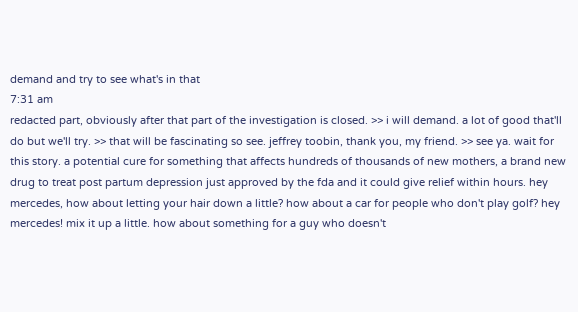demand and try to see what's in that
7:31 am
redacted part, obviously after that part of the investigation is closed. >> i will demand. a lot of good that'll do but we'll try. >> that will be fascinating so see. jeffrey toobin, thank you, my friend. >> see ya. wait for this story. a potential cure for something that affects hundreds of thousands of new mothers, a brand new drug to treat post partum depression just approved by the fda and it could give relief within hours. hey mercedes, how about letting your hair down a little? how about a car for people who don't play golf? hey mercedes! mix it up a little. how about something for a guy who doesn't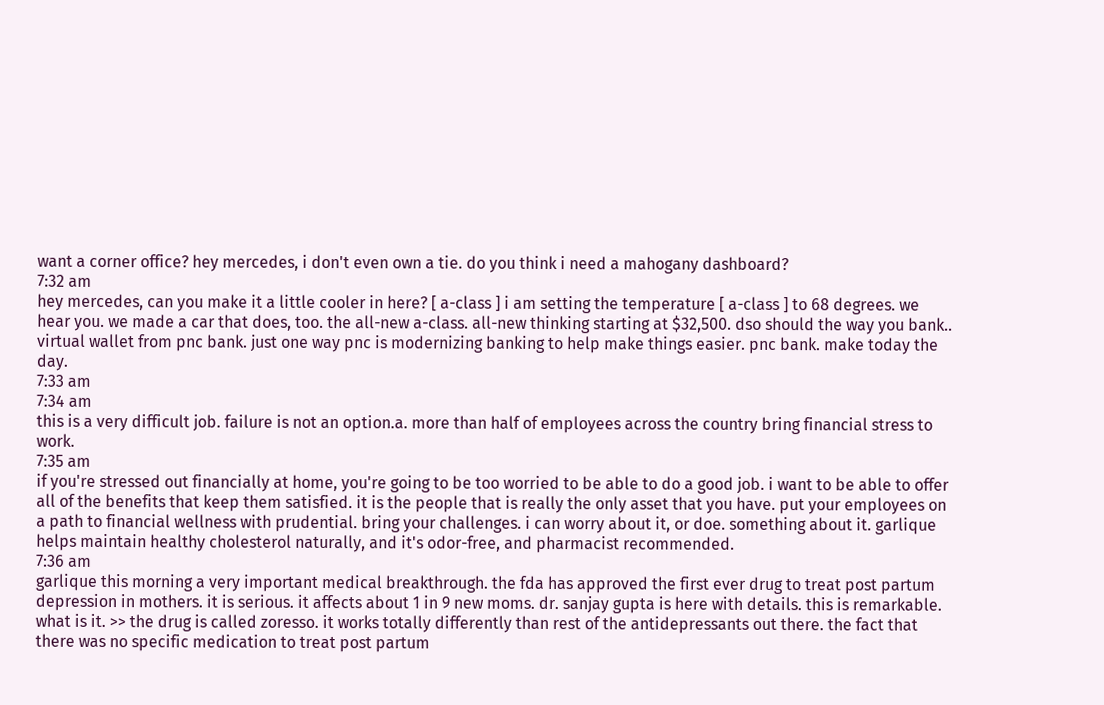want a corner office? hey mercedes, i don't even own a tie. do you think i need a mahogany dashboard?
7:32 am
hey mercedes, can you make it a little cooler in here? [ a-class ] i am setting the temperature [ a-class ] to 68 degrees. we hear you. we made a car that does, too. the all-new a-class. all-new thinking starting at $32,500. dso should the way you bank.. virtual wallet from pnc bank. just one way pnc is modernizing banking to help make things easier. pnc bank. make today the day.
7:33 am
7:34 am
this is a very difficult job. failure is not an option.a. more than half of employees across the country bring financial stress to work.
7:35 am
if you're stressed out financially at home, you're going to be too worried to be able to do a good job. i want to be able to offer all of the benefits that keep them satisfied. it is the people that is really the only asset that you have. put your employees on a path to financial wellness with prudential. bring your challenges. i can worry about it, or doe. something about it. garlique helps maintain healthy cholesterol naturally, and it's odor-free, and pharmacist recommended.
7:36 am
garlique this morning a very important medical breakthrough. the fda has approved the first ever drug to treat post partum depression in mothers. it is serious. it affects about 1 in 9 new moms. dr. sanjay gupta is here with details. this is remarkable. what is it. >> the drug is called zoresso. it works totally differently than rest of the antidepressants out there. the fact that there was no specific medication to treat post partum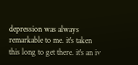depression was always remarkable to me. it's taken this long to get there. it's an iv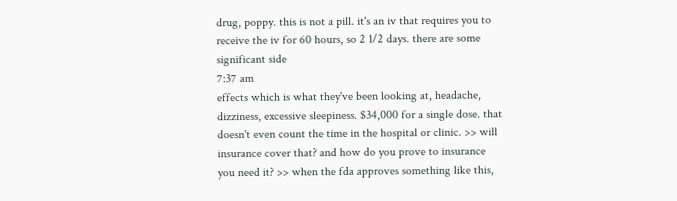drug, poppy. this is not a pill. it's an iv that requires you to receive the iv for 60 hours, so 2 1/2 days. there are some significant side
7:37 am
effects which is what they've been looking at, headache, dizziness, excessive sleepiness. $34,000 for a single dose. that doesn't even count the time in the hospital or clinic. >> will insurance cover that? and how do you prove to insurance you need it? >> when the fda approves something like this,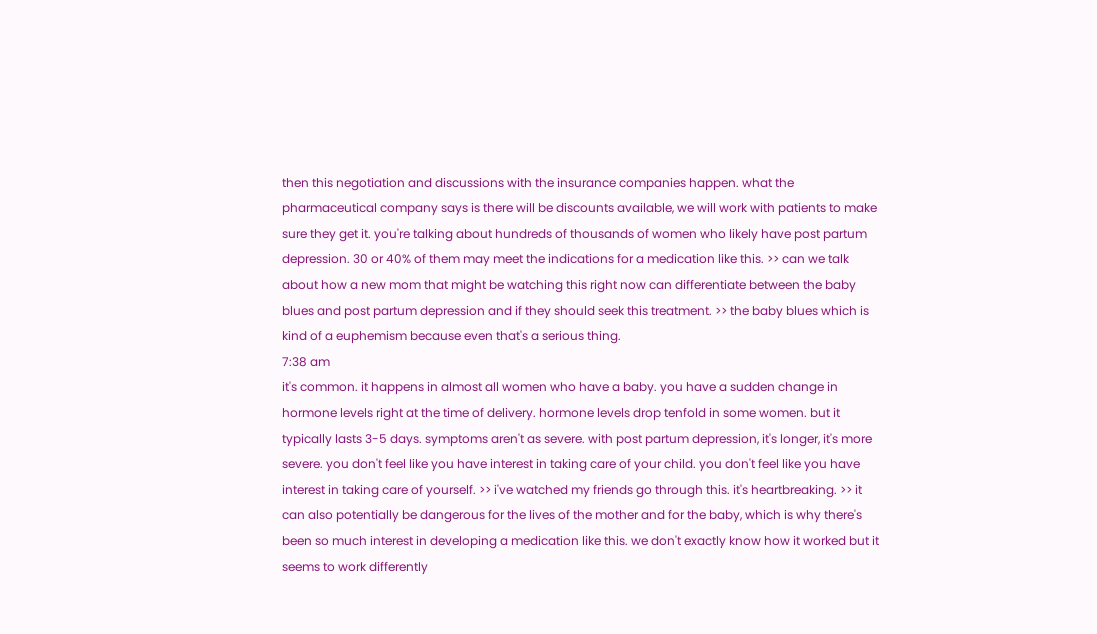then this negotiation and discussions with the insurance companies happen. what the pharmaceutical company says is there will be discounts available, we will work with patients to make sure they get it. you're talking about hundreds of thousands of women who likely have post partum depression. 30 or 40% of them may meet the indications for a medication like this. >> can we talk about how a new mom that might be watching this right now can differentiate between the baby blues and post partum depression and if they should seek this treatment. >> the baby blues which is kind of a euphemism because even that's a serious thing.
7:38 am
it's common. it happens in almost all women who have a baby. you have a sudden change in hormone levels right at the time of delivery. hormone levels drop tenfold in some women. but it typically lasts 3-5 days. symptoms aren't as severe. with post partum depression, it's longer, it's more severe. you don't feel like you have interest in taking care of your child. you don't feel like you have interest in taking care of yourself. >> i've watched my friends go through this. it's heartbreaking. >> it can also potentially be dangerous for the lives of the mother and for the baby, which is why there's been so much interest in developing a medication like this. we don't exactly know how it worked but it seems to work differently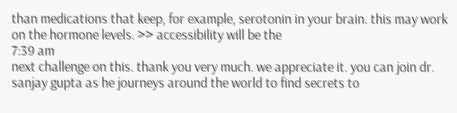than medications that keep, for example, serotonin in your brain. this may work on the hormone levels. >> accessibility will be the
7:39 am
next challenge on this. thank you very much. we appreciate it. you can join dr. sanjay gupta as he journeys around the world to find secrets to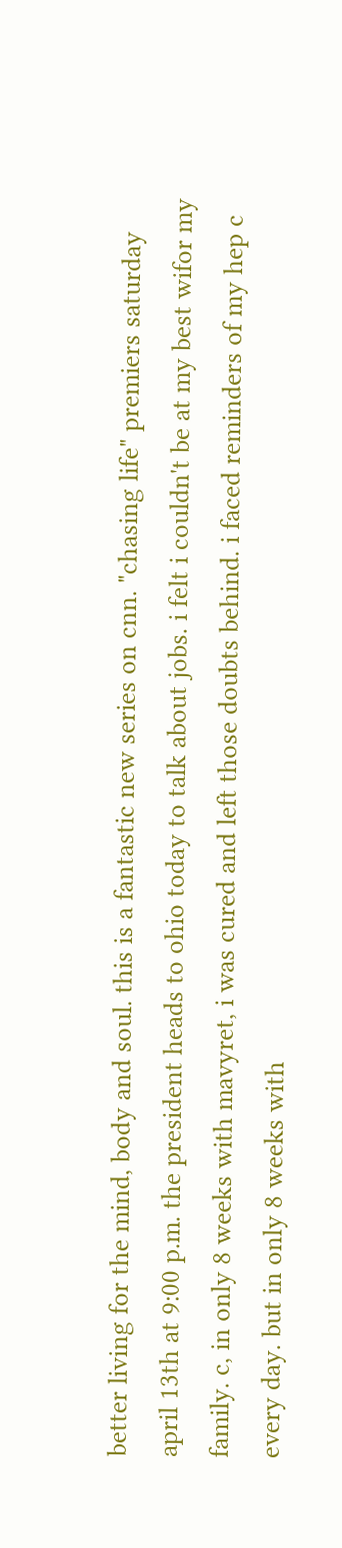better living for the mind, body and soul. this is a fantastic new series on cnn. "chasing life" premiers saturday april 13th at 9:00 p.m. the president heads to ohio today to talk about jobs. i felt i couldn't be at my best wifor my family. c, in only 8 weeks with mavyret, i was cured and left those doubts behind. i faced reminders of my hep c every day. but in only 8 weeks with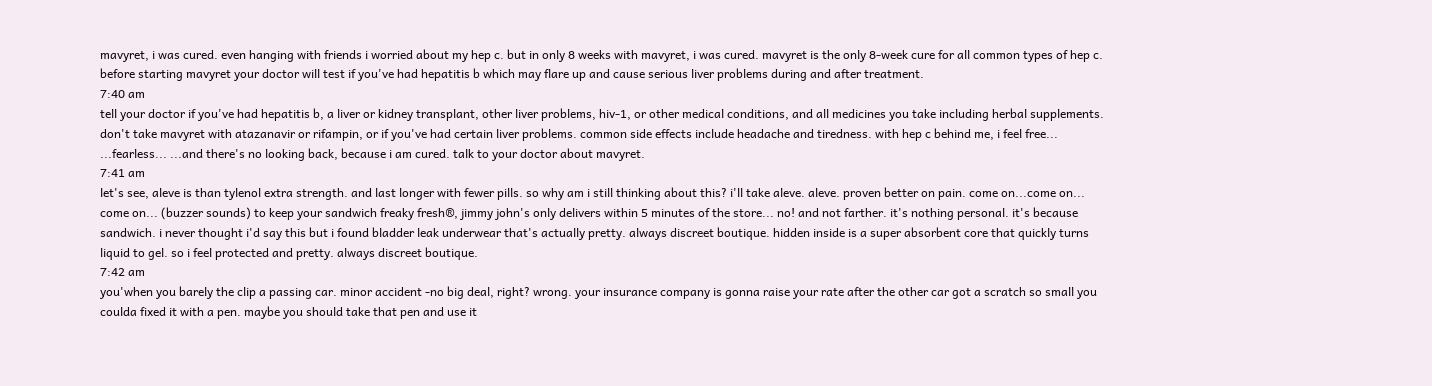mavyret, i was cured. even hanging with friends i worried about my hep c. but in only 8 weeks with mavyret, i was cured. mavyret is the only 8-week cure for all common types of hep c. before starting mavyret your doctor will test if you've had hepatitis b which may flare up and cause serious liver problems during and after treatment.
7:40 am
tell your doctor if you've had hepatitis b, a liver or kidney transplant, other liver problems, hiv-1, or other medical conditions, and all medicines you take including herbal supplements. don't take mavyret with atazanavir or rifampin, or if you've had certain liver problems. common side effects include headache and tiredness. with hep c behind me, i feel free... ...fearless... ...and there's no looking back, because i am cured. talk to your doctor about mavyret.
7:41 am
let's see, aleve is than tylenol extra strength. and last longer with fewer pills. so why am i still thinking about this? i'll take aleve. aleve. proven better on pain. come on...come on... come on... (buzzer sounds) to keep your sandwich freaky fresh®, jimmy john's only delivers within 5 minutes of the store... no! and not farther. it's nothing personal. it's because sandwich. i never thought i'd say this but i found bladder leak underwear that's actually pretty. always discreet boutique. hidden inside is a super absorbent core that quickly turns liquid to gel. so i feel protected and pretty. always discreet boutique.
7:42 am
you'when you barely the clip a passing car. minor accident -no big deal, right? wrong. your insurance company is gonna raise your rate after the other car got a scratch so small you coulda fixed it with a pen. maybe you should take that pen and use it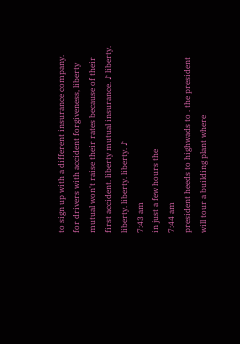to sign up with a different insurance company. for drivers with accident forgiveness, liberty mutual won't raise their rates because of their first accident. liberty mutual insurance. ♪ liberty. liberty. liberty. liberty. ♪
7:43 am
in just a few hours the
7:44 am
president heeds to highwads to . the president will tour a building plant where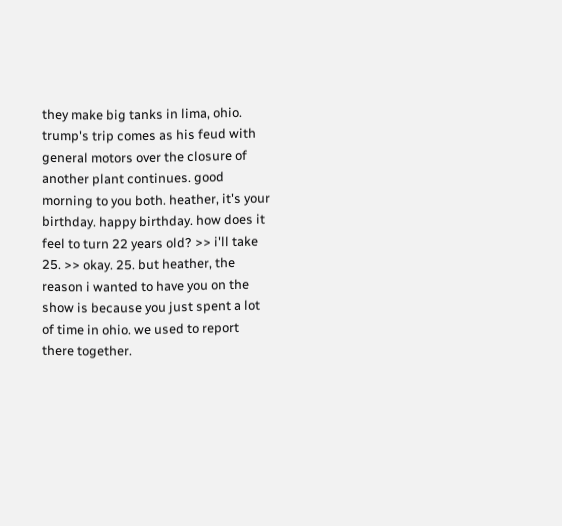they make big tanks in lima, ohio. trump's trip comes as his feud with general motors over the closure of another plant continues. good morning to you both. heather, it's your birthday. happy birthday. how does it feel to turn 22 years old? >> i'll take 25. >> okay. 25. but heather, the reason i wanted to have you on the show is because you just spent a lot of time in ohio. we used to report there together.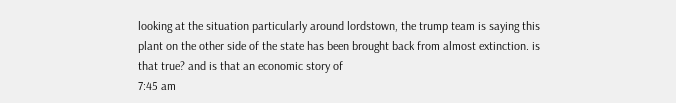looking at the situation particularly around lordstown, the trump team is saying this plant on the other side of the state has been brought back from almost extinction. is that true? and is that an economic story of
7:45 am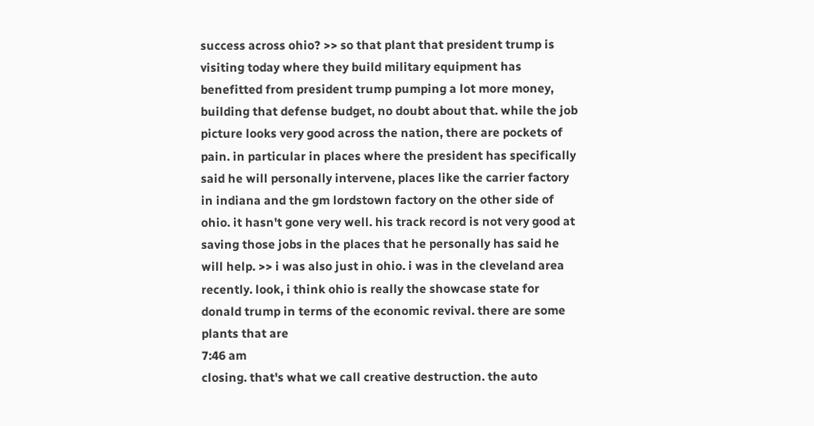success across ohio? >> so that plant that president trump is visiting today where they build military equipment has benefitted from president trump pumping a lot more money, building that defense budget, no doubt about that. while the job picture looks very good across the nation, there are pockets of pain. in particular in places where the president has specifically said he will personally intervene, places like the carrier factory in indiana and the gm lordstown factory on the other side of ohio. it hasn't gone very well. his track record is not very good at saving those jobs in the places that he personally has said he will help. >> i was also just in ohio. i was in the cleveland area recently. look, i think ohio is really the showcase state for donald trump in terms of the economic revival. there are some plants that are
7:46 am
closing. that's what we call creative destruction. the auto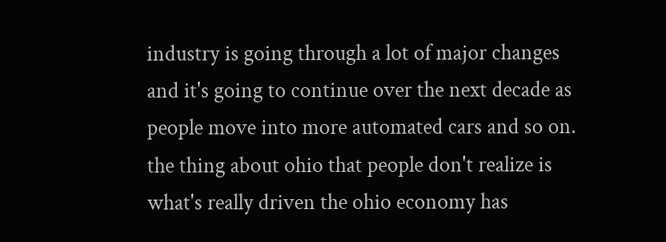industry is going through a lot of major changes and it's going to continue over the next decade as people move into more automated cars and so on. the thing about ohio that people don't realize is what's really driven the ohio economy has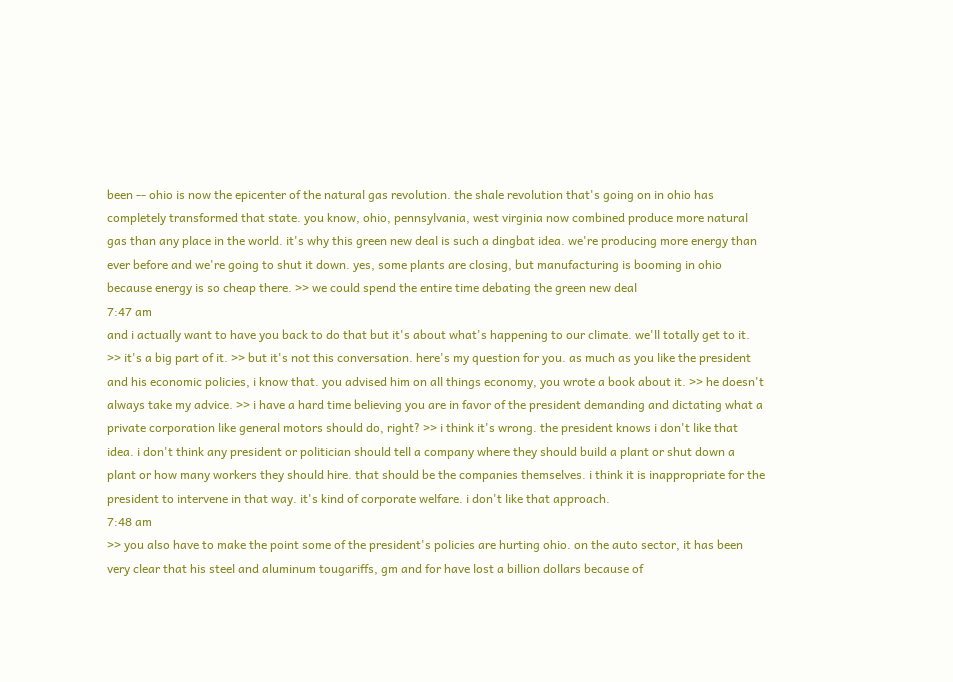been -- ohio is now the epicenter of the natural gas revolution. the shale revolution that's going on in ohio has completely transformed that state. you know, ohio, pennsylvania, west virginia now combined produce more natural gas than any place in the world. it's why this green new deal is such a dingbat idea. we're producing more energy than ever before and we're going to shut it down. yes, some plants are closing, but manufacturing is booming in ohio because energy is so cheap there. >> we could spend the entire time debating the green new deal
7:47 am
and i actually want to have you back to do that but it's about what's happening to our climate. we'll totally get to it. >> it's a big part of it. >> but it's not this conversation. here's my question for you. as much as you like the president and his economic policies, i know that. you advised him on all things economy, you wrote a book about it. >> he doesn't always take my advice. >> i have a hard time believing you are in favor of the president demanding and dictating what a private corporation like general motors should do, right? >> i think it's wrong. the president knows i don't like that idea. i don't think any president or politician should tell a company where they should build a plant or shut down a plant or how many workers they should hire. that should be the companies themselves. i think it is inappropriate for the president to intervene in that way. it's kind of corporate welfare. i don't like that approach.
7:48 am
>> you also have to make the point some of the president's policies are hurting ohio. on the auto sector, it has been very clear that his steel and aluminum tougariffs, gm and for have lost a billion dollars because of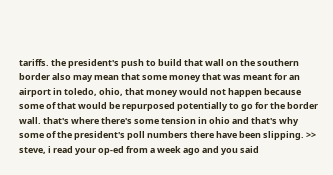tariffs. the president's push to build that wall on the southern border also may mean that some money that was meant for an airport in toledo, ohio, that money would not happen because some of that would be repurposed potentially to go for the border wall. that's where there's some tension in ohio and that's why some of the president's poll numbers there have been slipping. >> steve, i read your op-ed from a week ago and you said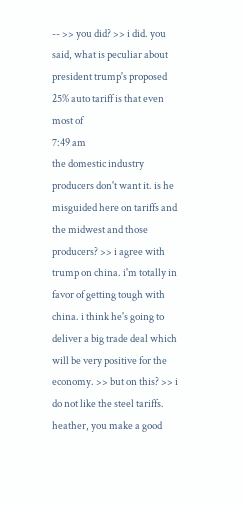-- >> you did? >> i did. you said, what is peculiar about president trump's proposed 25% auto tariff is that even most of
7:49 am
the domestic industry producers don't want it. is he misguided here on tariffs and the midwest and those producers? >> i agree with trump on china. i'm totally in favor of getting tough with china. i think he's going to deliver a big trade deal which will be very positive for the economy. >> but on this? >> i do not like the steel tariffs. heather, you make a good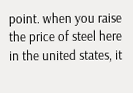point. when you raise the price of steel here in the united states, it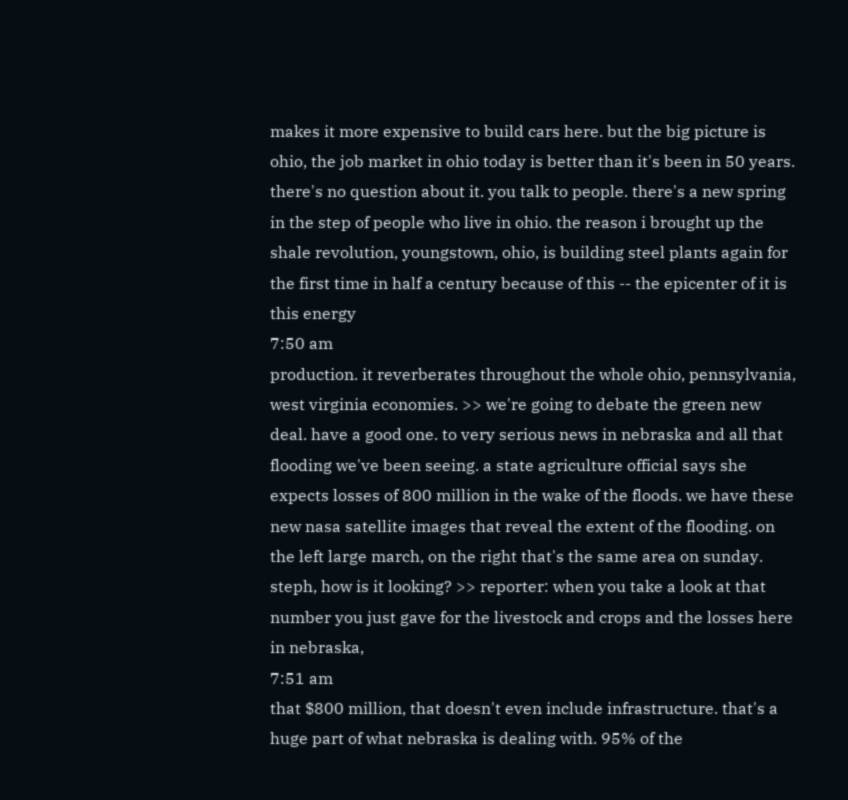makes it more expensive to build cars here. but the big picture is ohio, the job market in ohio today is better than it's been in 50 years. there's no question about it. you talk to people. there's a new spring in the step of people who live in ohio. the reason i brought up the shale revolution, youngstown, ohio, is building steel plants again for the first time in half a century because of this -- the epicenter of it is this energy
7:50 am
production. it reverberates throughout the whole ohio, pennsylvania, west virginia economies. >> we're going to debate the green new deal. have a good one. to very serious news in nebraska and all that flooding we've been seeing. a state agriculture official says she expects losses of 800 million in the wake of the floods. we have these new nasa satellite images that reveal the extent of the flooding. on the left large march, on the right that's the same area on sunday. steph, how is it looking? >> reporter: when you take a look at that number you just gave for the livestock and crops and the losses here in nebraska,
7:51 am
that $800 million, that doesn't even include infrastructure. that's a huge part of what nebraska is dealing with. 95% of the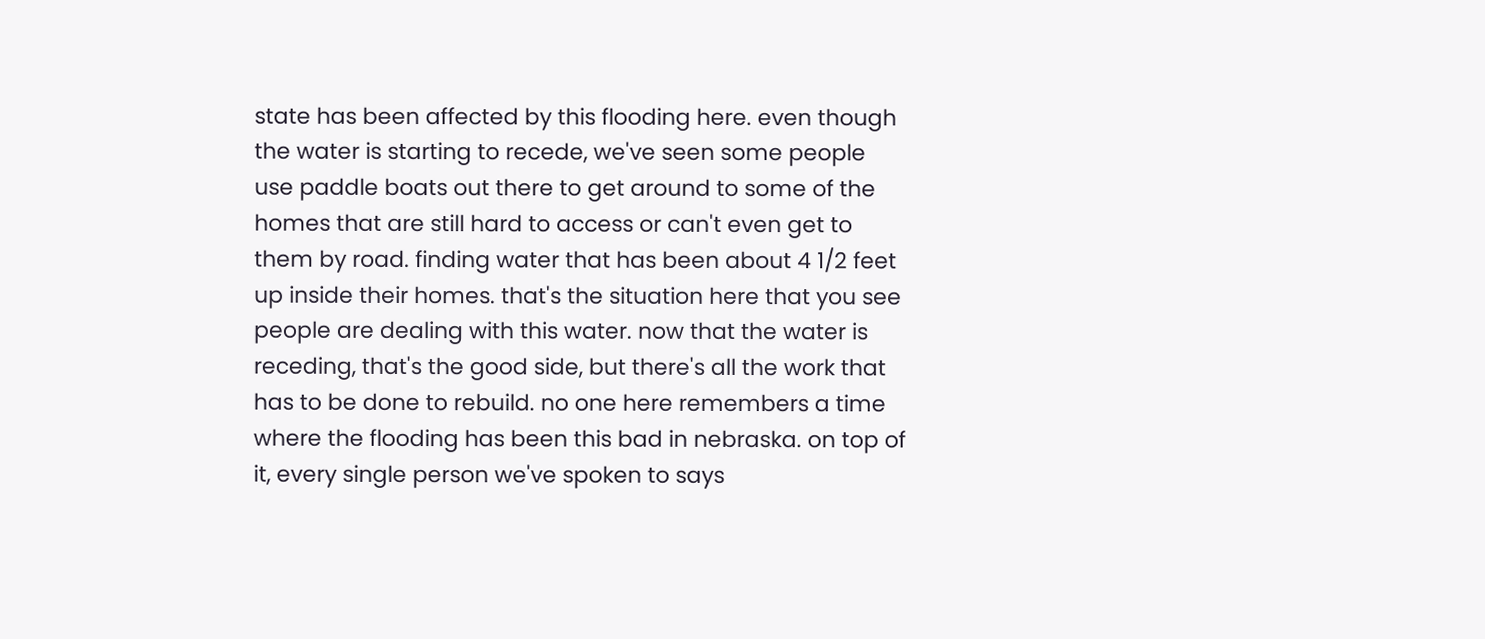state has been affected by this flooding here. even though the water is starting to recede, we've seen some people use paddle boats out there to get around to some of the homes that are still hard to access or can't even get to them by road. finding water that has been about 4 1/2 feet up inside their homes. that's the situation here that you see people are dealing with this water. now that the water is receding, that's the good side, but there's all the work that has to be done to rebuild. no one here remembers a time where the flooding has been this bad in nebraska. on top of it, every single person we've spoken to says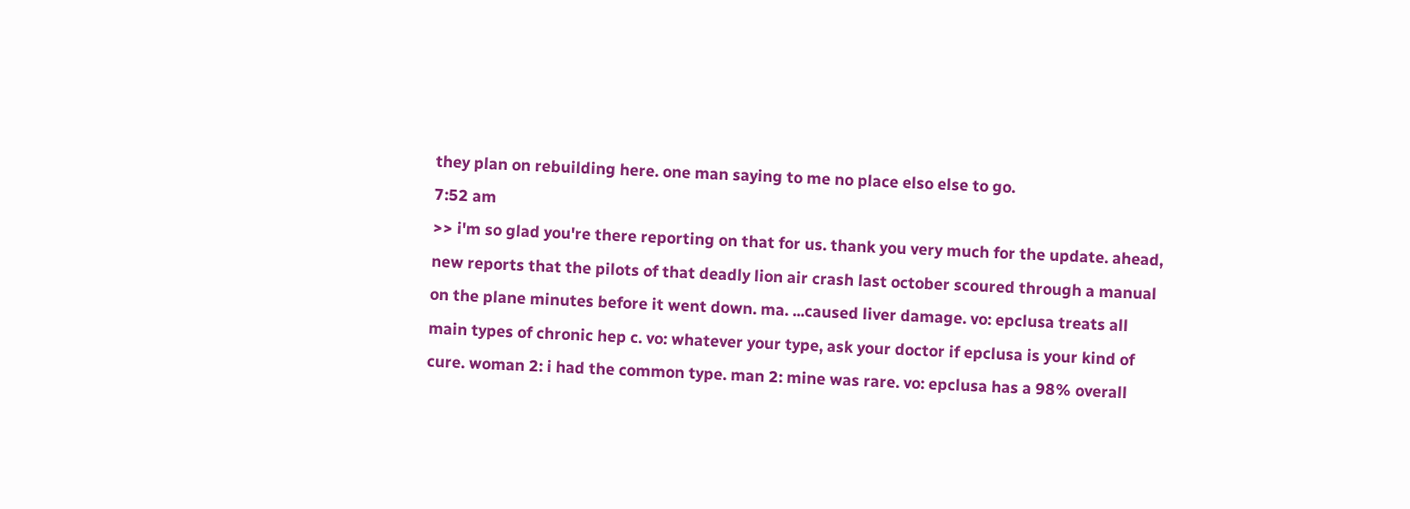they plan on rebuilding here. one man saying to me no place elso else to go.
7:52 am
>> i'm so glad you're there reporting on that for us. thank you very much for the update. ahead, new reports that the pilots of that deadly lion air crash last october scoured through a manual on the plane minutes before it went down. ma. ...caused liver damage. vo: epclusa treats all main types of chronic hep c. vo: whatever your type, ask your doctor if epclusa is your kind of cure. woman 2: i had the common type. man 2: mine was rare. vo: epclusa has a 98% overall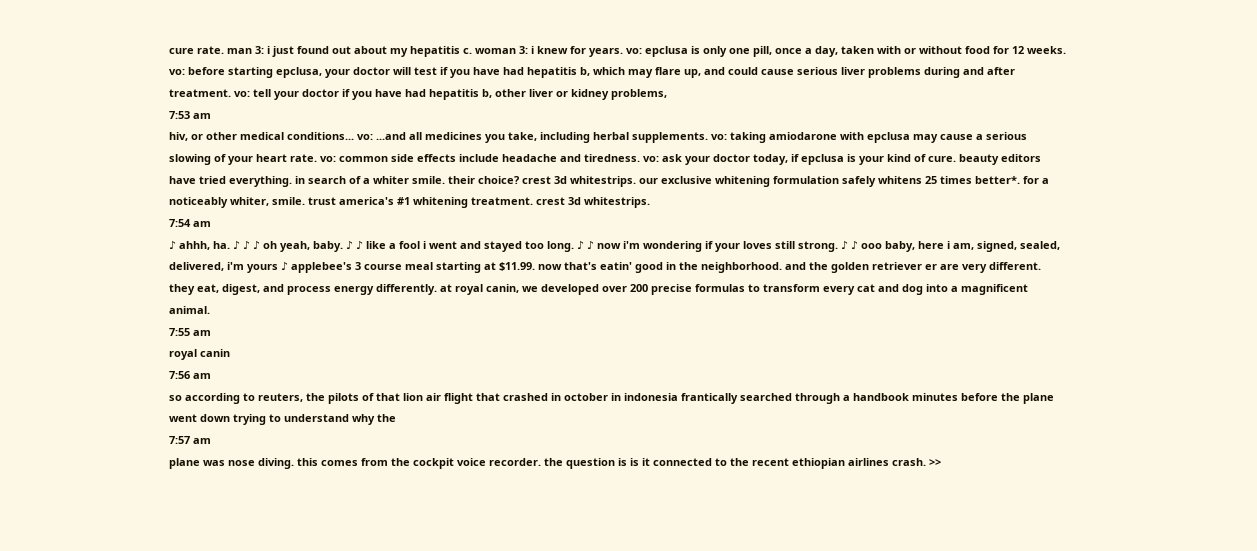cure rate. man 3: i just found out about my hepatitis c. woman 3: i knew for years. vo: epclusa is only one pill, once a day, taken with or without food for 12 weeks. vo: before starting epclusa, your doctor will test if you have had hepatitis b, which may flare up, and could cause serious liver problems during and after treatment. vo: tell your doctor if you have had hepatitis b, other liver or kidney problems,
7:53 am
hiv, or other medical conditions... vo: ...and all medicines you take, including herbal supplements. vo: taking amiodarone with epclusa may cause a serious slowing of your heart rate. vo: common side effects include headache and tiredness. vo: ask your doctor today, if epclusa is your kind of cure. beauty editors have tried everything. in search of a whiter smile. their choice? crest 3d whitestrips. our exclusive whitening formulation safely whitens 25 times better*. for a noticeably whiter, smile. trust america's #1 whitening treatment. crest 3d whitestrips.
7:54 am
♪ ahhh, ha. ♪ ♪ ♪ oh yeah, baby. ♪ ♪ like a fool i went and stayed too long. ♪ ♪ now i'm wondering if your loves still strong. ♪ ♪ ooo baby, here i am, signed, sealed, delivered, i'm yours ♪ applebee's 3 course meal starting at $11.99. now that's eatin' good in the neighborhood. and the golden retriever er are very different. they eat, digest, and process energy differently. at royal canin, we developed over 200 precise formulas to transform every cat and dog into a magnificent animal.
7:55 am
royal canin
7:56 am
so according to reuters, the pilots of that lion air flight that crashed in october in indonesia frantically searched through a handbook minutes before the plane went down trying to understand why the
7:57 am
plane was nose diving. this comes from the cockpit voice recorder. the question is is it connected to the recent ethiopian airlines crash. >>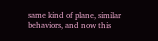same kind of plane, similar behaviors, and now this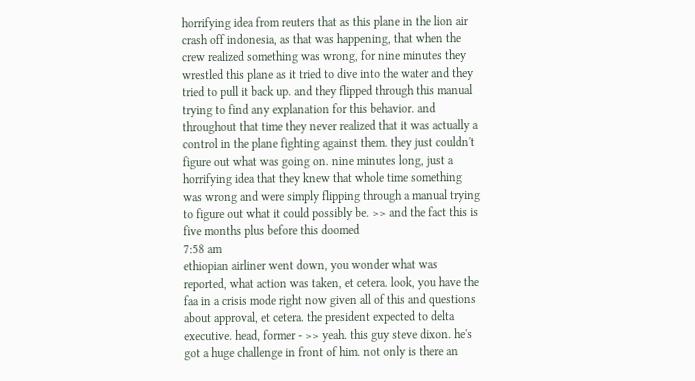horrifying idea from reuters that as this plane in the lion air crash off indonesia, as that was happening, that when the crew realized something was wrong, for nine minutes they wrestled this plane as it tried to dive into the water and they tried to pull it back up. and they flipped through this manual trying to find any explanation for this behavior. and throughout that time they never realized that it was actually a control in the plane fighting against them. they just couldn't figure out what was going on. nine minutes long, just a horrifying idea that they knew that whole time something was wrong and were simply flipping through a manual trying to figure out what it could possibly be. >> and the fact this is five months plus before this doomed
7:58 am
ethiopian airliner went down, you wonder what was reported, what action was taken, et cetera. look, you have the faa in a crisis mode right now given all of this and questions about approval, et cetera. the president expected to delta executive. head, former - >> yeah. this guy steve dixon. he's got a huge challenge in front of him. not only is there an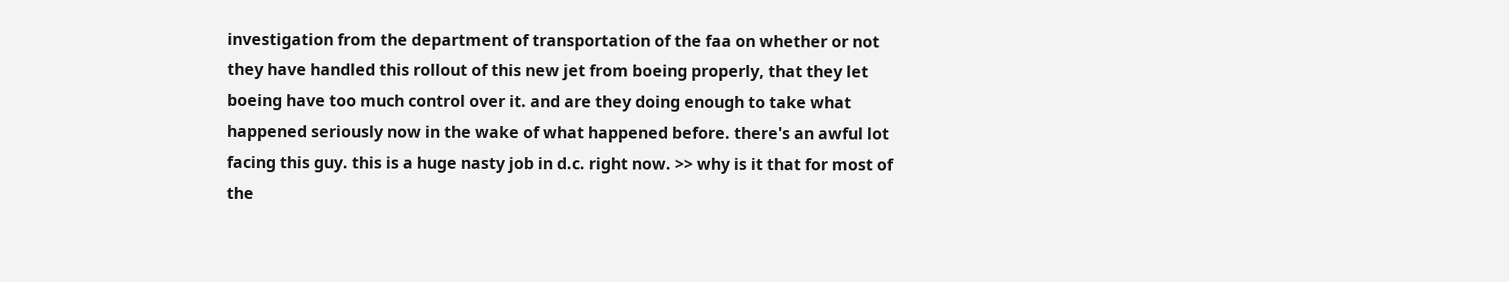investigation from the department of transportation of the faa on whether or not they have handled this rollout of this new jet from boeing properly, that they let boeing have too much control over it. and are they doing enough to take what happened seriously now in the wake of what happened before. there's an awful lot facing this guy. this is a huge nasty job in d.c. right now. >> why is it that for most of the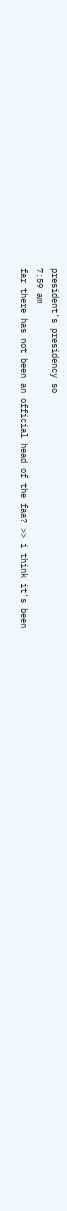president's presidency so
7:59 am
far there has not been an official head of the faa? >> i think it's been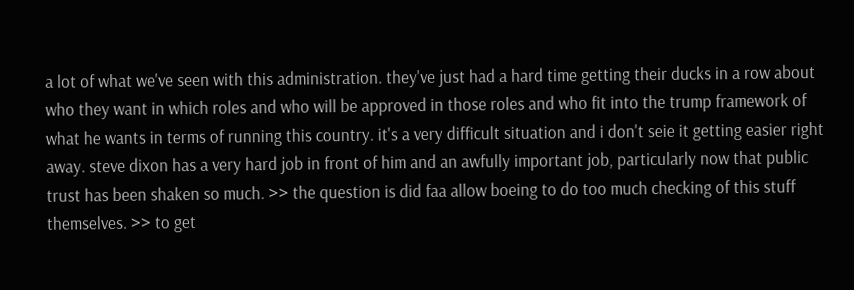a lot of what we've seen with this administration. they've just had a hard time getting their ducks in a row about who they want in which roles and who will be approved in those roles and who fit into the trump framework of what he wants in terms of running this country. it's a very difficult situation and i don't seie it getting easier right away. steve dixon has a very hard job in front of him and an awfully important job, particularly now that public trust has been shaken so much. >> the question is did faa allow boeing to do too much checking of this stuff themselves. >> to get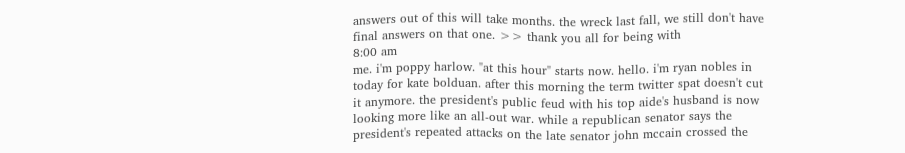answers out of this will take months. the wreck last fall, we still don't have final answers on that one. >> thank you all for being with
8:00 am
me. i'm poppy harlow. "at this hour" starts now. hello. i'm ryan nobles in today for kate bolduan. after this morning the term twitter spat doesn't cut it anymore. the president's public feud with his top aide's husband is now looking more like an all-out war. while a republican senator says the president's repeated attacks on the late senator john mccain crossed the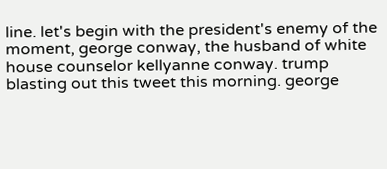line. let's begin with the president's enemy of the moment, george conway, the husband of white house counselor kellyanne conway. trump blasting out this tweet this morning. george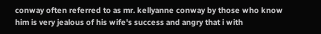conway often referred to as mr. kellyanne conway by those who know him is very jealous of his wife's success and angry that i with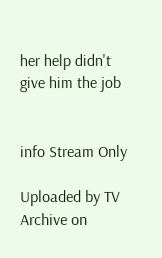her help didn't give him the job


info Stream Only

Uploaded by TV Archive on